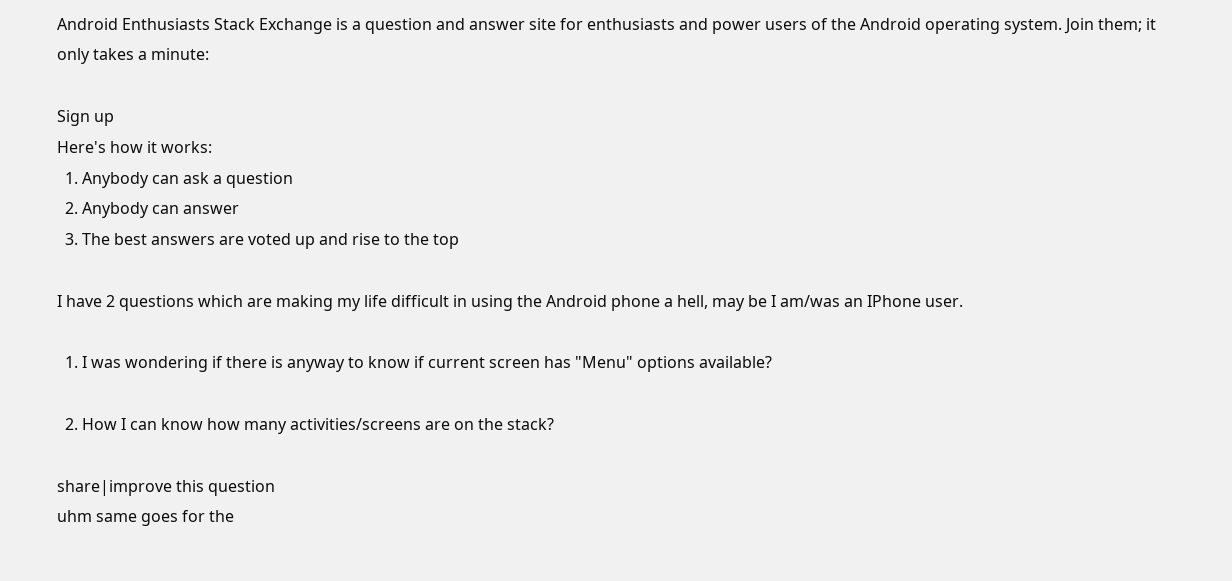Android Enthusiasts Stack Exchange is a question and answer site for enthusiasts and power users of the Android operating system. Join them; it only takes a minute:

Sign up
Here's how it works:
  1. Anybody can ask a question
  2. Anybody can answer
  3. The best answers are voted up and rise to the top

I have 2 questions which are making my life difficult in using the Android phone a hell, may be I am/was an IPhone user.

  1. I was wondering if there is anyway to know if current screen has "Menu" options available?

  2. How I can know how many activities/screens are on the stack?

share|improve this question
uhm same goes for the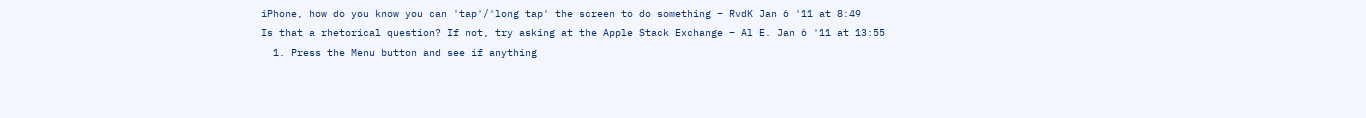iPhone, how do you know you can 'tap'/'long tap' the screen to do something – RvdK Jan 6 '11 at 8:49
Is that a rhetorical question? If not, try asking at the Apple Stack Exchange – Al E. Jan 6 '11 at 13:55
  1. Press the Menu button and see if anything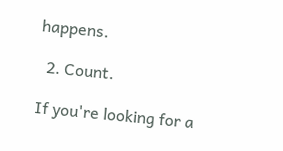happens.

  2. Count.

If you're looking for a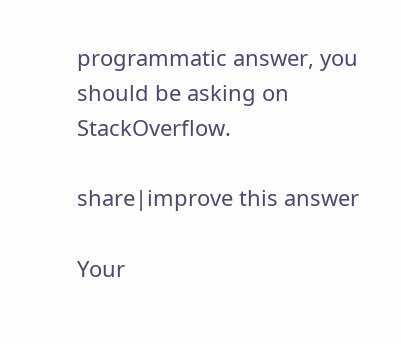programmatic answer, you should be asking on StackOverflow.

share|improve this answer

Your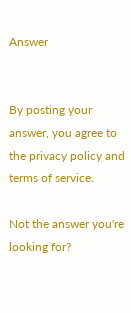Answer


By posting your answer, you agree to the privacy policy and terms of service.

Not the answer you're looking for?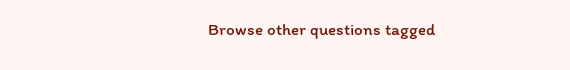Browse other questions tagged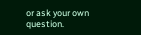or ask your own question.